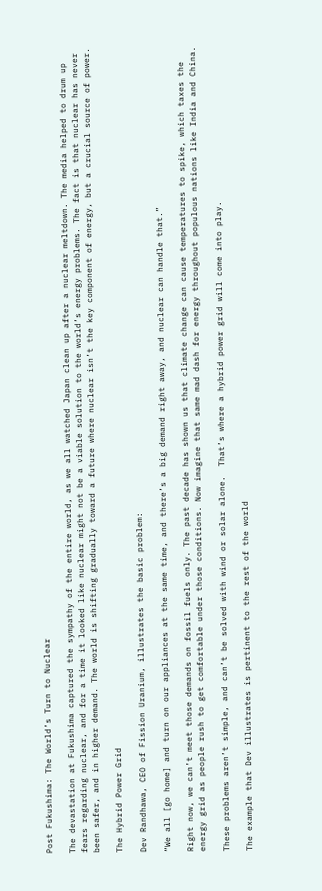Post Fukushima: The World’s Turn to Nuclear

The devastation at Fukushima captured the sympathy of the entire world, as we all watched Japan clean up after a nuclear meltdown. The media helped to drum up fears regarding nuclear, and for a time it looked like nuclear might not be a viable solution to the world’s energy problems. The fact is that nuclear has never been safer, and in higher demand. The world is shifting gradually toward a future where nuclear isn’t the key component of energy, but a crucial source of power.

The Hybrid Power Grid

Dev Randhawa, CEO of Fission Uranium, illustrates the basic problem:

“We all [go home] and turn on our appliances at the same time, and there’s a big demand right away, and nuclear can handle that.”

Right now, we can’t meet those demands on fossil fuels only. The past decade has shown us that climate change can cause temperatures to spike, which taxes the energy grid as people rush to get comfortable under those conditions. Now imagine that same mad dash for energy throughout populous nations like India and China.

These problems aren’t simple, and can’t be solved with wind or solar alone.  That’s where a hybrid power grid will come into play.

The example that Dev illustrates is pertinent to the rest of the world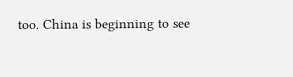too. China is beginning to see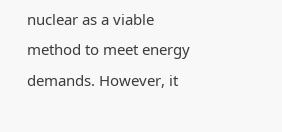nuclear as a viable method to meet energy demands. However, it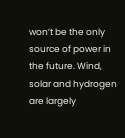won’t be the only source of power in the future. Wind, solar and hydrogen are largely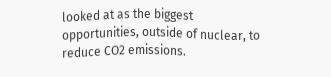looked at as the biggest opportunities, outside of nuclear, to reduce CO2 emissions.